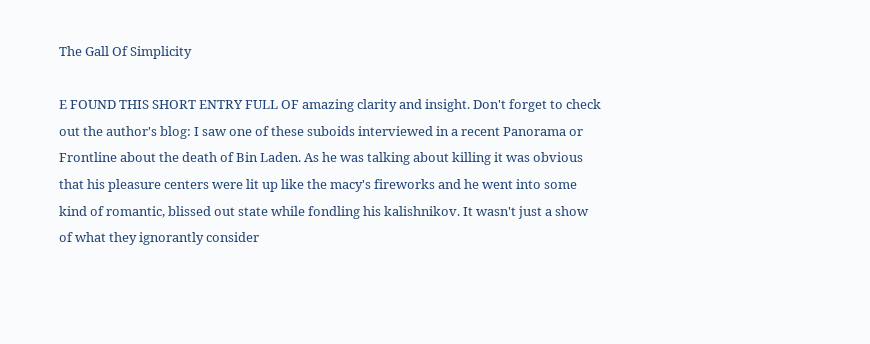The Gall Of Simplicity

E FOUND THIS SHORT ENTRY FULL OF amazing clarity and insight. Don't forget to check out the author's blog: I saw one of these suboids interviewed in a recent Panorama or Frontline about the death of Bin Laden. As he was talking about killing it was obvious that his pleasure centers were lit up like the macy's fireworks and he went into some kind of romantic, blissed out state while fondling his kalishnikov. It wasn't just a show of what they ignorantly consider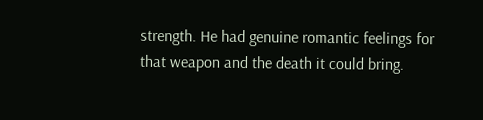strength. He had genuine romantic feelings for that weapon and the death it could bring.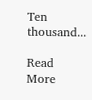Ten thousand...

Read More